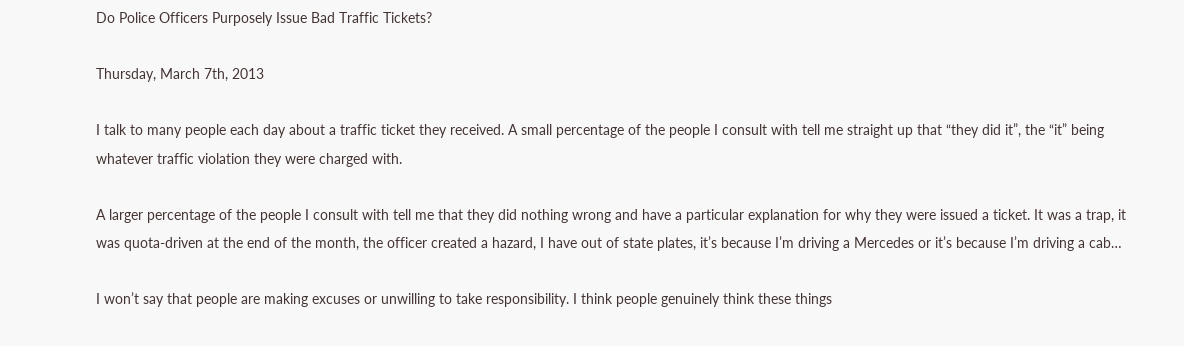Do Police Officers Purposely Issue Bad Traffic Tickets?

Thursday, March 7th, 2013

I talk to many people each day about a traffic ticket they received. A small percentage of the people I consult with tell me straight up that “they did it”, the “it” being whatever traffic violation they were charged with.

A larger percentage of the people I consult with tell me that they did nothing wrong and have a particular explanation for why they were issued a ticket. It was a trap, it was quota-driven at the end of the month, the officer created a hazard, I have out of state plates, it’s because I’m driving a Mercedes or it’s because I’m driving a cab…

I won’t say that people are making excuses or unwilling to take responsibility. I think people genuinely think these things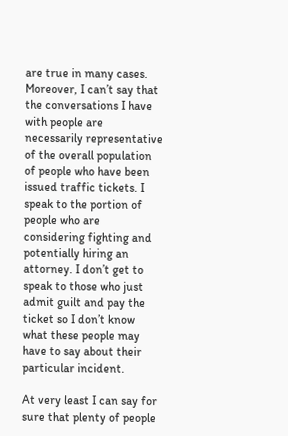are true in many cases. Moreover, I can’t say that the conversations I have with people are necessarily representative of the overall population of people who have been issued traffic tickets. I speak to the portion of people who are considering fighting and potentially hiring an attorney. I don’t get to speak to those who just admit guilt and pay the ticket so I don’t know what these people may have to say about their particular incident.

At very least I can say for sure that plenty of people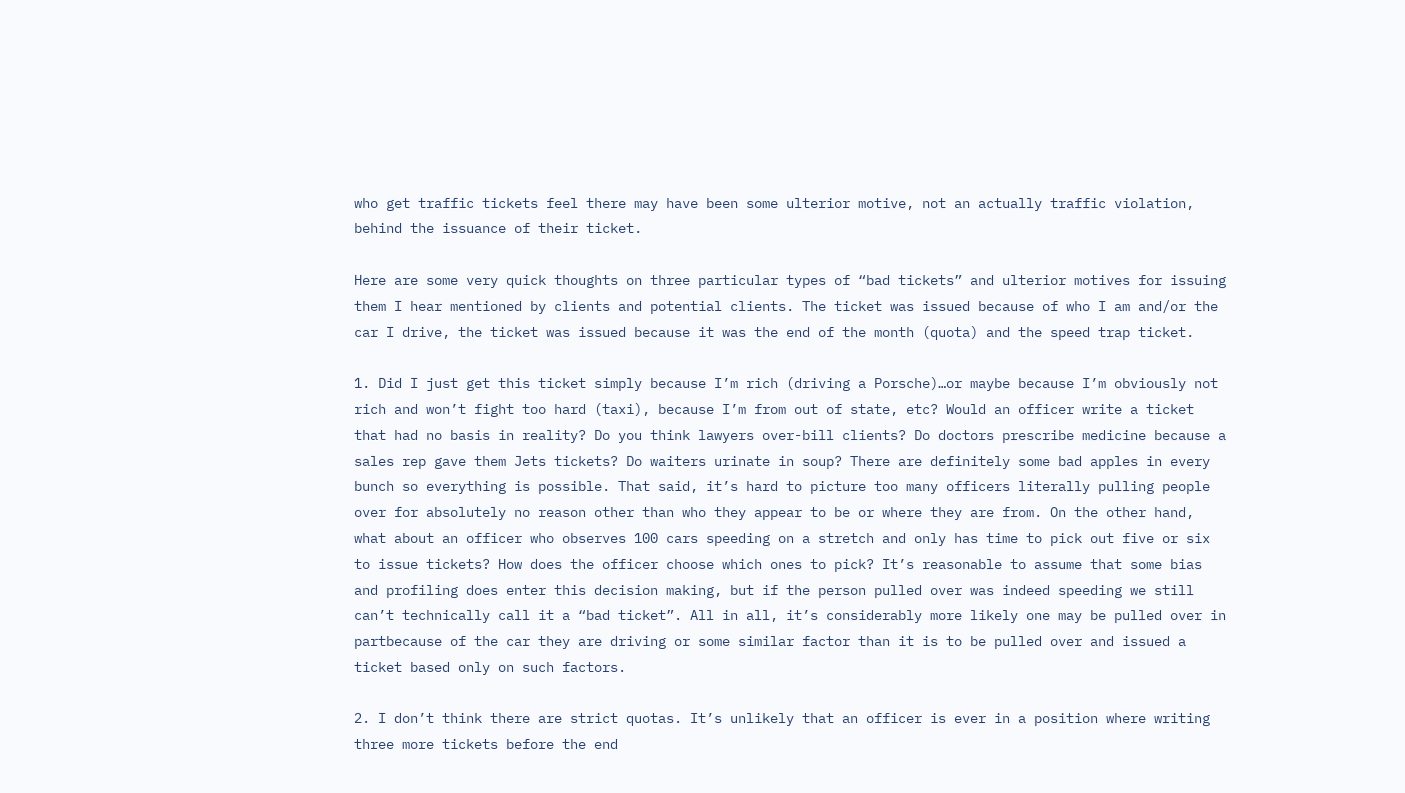who get traffic tickets feel there may have been some ulterior motive, not an actually traffic violation, behind the issuance of their ticket.

Here are some very quick thoughts on three particular types of “bad tickets” and ulterior motives for issuing them I hear mentioned by clients and potential clients. The ticket was issued because of who I am and/or the car I drive, the ticket was issued because it was the end of the month (quota) and the speed trap ticket.

1. Did I just get this ticket simply because I’m rich (driving a Porsche)…or maybe because I’m obviously not rich and won’t fight too hard (taxi), because I’m from out of state, etc? Would an officer write a ticket that had no basis in reality? Do you think lawyers over-bill clients? Do doctors prescribe medicine because a sales rep gave them Jets tickets? Do waiters urinate in soup? There are definitely some bad apples in every bunch so everything is possible. That said, it’s hard to picture too many officers literally pulling people over for absolutely no reason other than who they appear to be or where they are from. On the other hand, what about an officer who observes 100 cars speeding on a stretch and only has time to pick out five or six to issue tickets? How does the officer choose which ones to pick? It’s reasonable to assume that some bias and profiling does enter this decision making, but if the person pulled over was indeed speeding we still can’t technically call it a “bad ticket”. All in all, it’s considerably more likely one may be pulled over in partbecause of the car they are driving or some similar factor than it is to be pulled over and issued a ticket based only on such factors.

2. I don’t think there are strict quotas. It’s unlikely that an officer is ever in a position where writing three more tickets before the end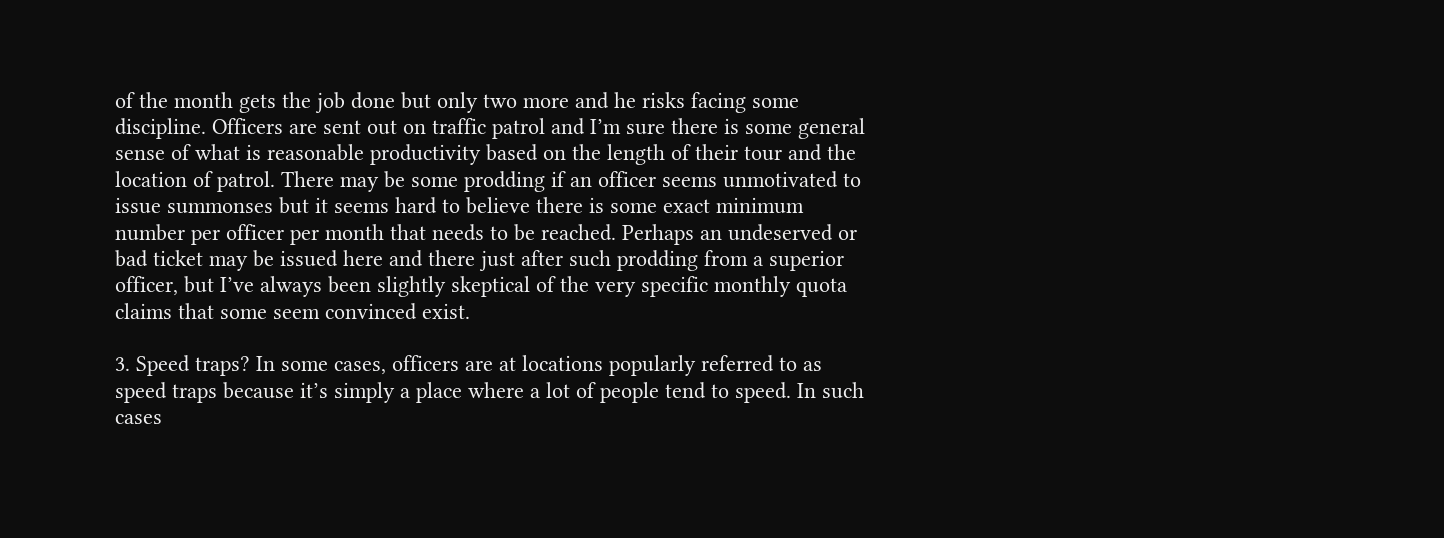of the month gets the job done but only two more and he risks facing some discipline. Officers are sent out on traffic patrol and I’m sure there is some general sense of what is reasonable productivity based on the length of their tour and the location of patrol. There may be some prodding if an officer seems unmotivated to issue summonses but it seems hard to believe there is some exact minimum number per officer per month that needs to be reached. Perhaps an undeserved or bad ticket may be issued here and there just after such prodding from a superior officer, but I’ve always been slightly skeptical of the very specific monthly quota claims that some seem convinced exist.

3. Speed traps? In some cases, officers are at locations popularly referred to as speed traps because it’s simply a place where a lot of people tend to speed. In such cases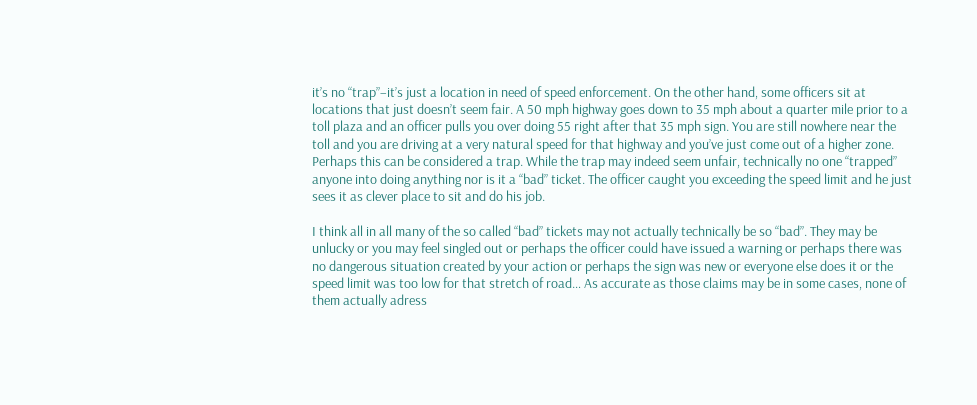it’s no “trap”–it’s just a location in need of speed enforcement. On the other hand, some officers sit at locations that just doesn’t seem fair. A 50 mph highway goes down to 35 mph about a quarter mile prior to a toll plaza and an officer pulls you over doing 55 right after that 35 mph sign. You are still nowhere near the toll and you are driving at a very natural speed for that highway and you’ve just come out of a higher zone. Perhaps this can be considered a trap. While the trap may indeed seem unfair, technically no one “trapped” anyone into doing anything nor is it a “bad” ticket. The officer caught you exceeding the speed limit and he just sees it as clever place to sit and do his job.

I think all in all many of the so called “bad” tickets may not actually technically be so “bad”. They may be unlucky or you may feel singled out or perhaps the officer could have issued a warning or perhaps there was no dangerous situation created by your action or perhaps the sign was new or everyone else does it or the speed limit was too low for that stretch of road… As accurate as those claims may be in some cases, none of them actually adress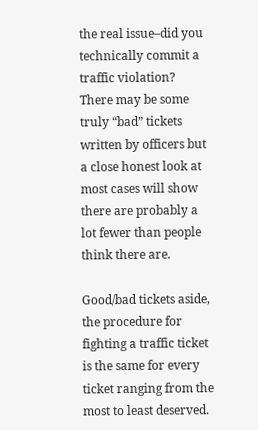the real issue–did you technically commit a traffic violation? There may be some truly “bad” tickets written by officers but a close honest look at most cases will show there are probably a lot fewer than people think there are.

Good/bad tickets aside, the procedure for fighting a traffic ticket is the same for every ticket ranging from the most to least deserved.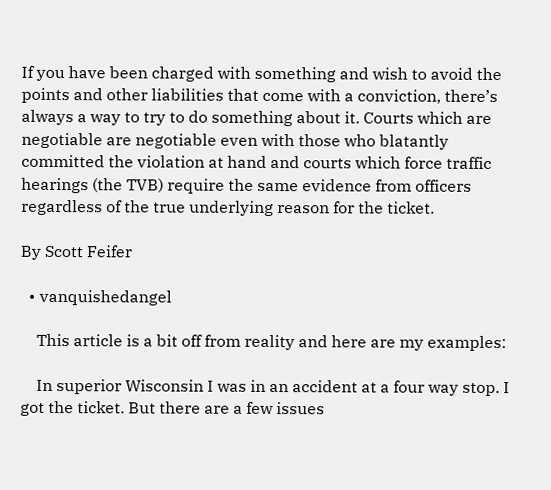If you have been charged with something and wish to avoid the points and other liabilities that come with a conviction, there’s always a way to try to do something about it. Courts which are negotiable are negotiable even with those who blatantly committed the violation at hand and courts which force traffic hearings (the TVB) require the same evidence from officers regardless of the true underlying reason for the ticket.

By Scott Feifer

  • vanquishedangel

    This article is a bit off from reality and here are my examples:

    In superior Wisconsin I was in an accident at a four way stop. I got the ticket. But there are a few issues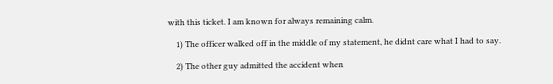with this ticket. I am known for always remaining calm.

    1) The officer walked off in the middle of my statement, he didnt care what I had to say.

    2) The other guy admitted the accident when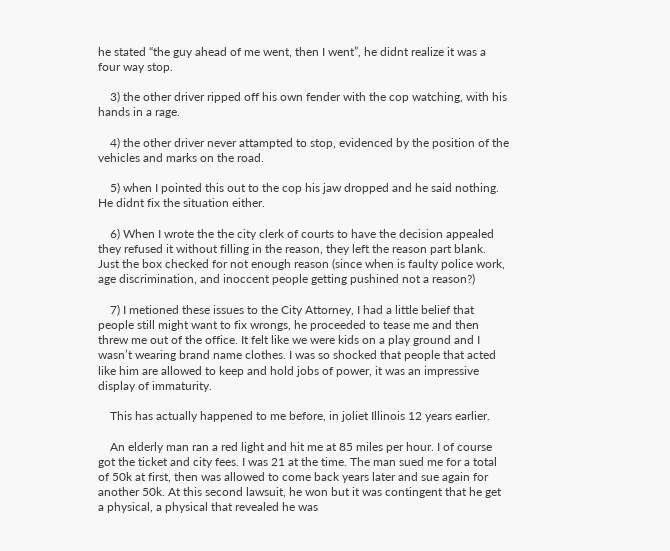he stated “the guy ahead of me went, then I went”, he didnt realize it was a four way stop.

    3) the other driver ripped off his own fender with the cop watching, with his hands in a rage.

    4) the other driver never attampted to stop, evidenced by the position of the vehicles and marks on the road.

    5) when I pointed this out to the cop his jaw dropped and he said nothing. He didnt fix the situation either.

    6) When I wrote the the city clerk of courts to have the decision appealed they refused it without filling in the reason, they left the reason part blank. Just the box checked for not enough reason (since when is faulty police work, age discrimination, and inoccent people getting pushined not a reason?)

    7) I metioned these issues to the City Attorney, I had a little belief that people still might want to fix wrongs, he proceeded to tease me and then threw me out of the office. It felt like we were kids on a play ground and I wasn’t wearing brand name clothes. I was so shocked that people that acted like him are allowed to keep and hold jobs of power, it was an impressive display of immaturity.

    This has actually happened to me before, in joliet Illinois 12 years earlier.

    An elderly man ran a red light and hit me at 85 miles per hour. I of course got the ticket and city fees. I was 21 at the time. The man sued me for a total of 50k at first, then was allowed to come back years later and sue again for another 50k. At this second lawsuit, he won but it was contingent that he get a physical, a physical that revealed he was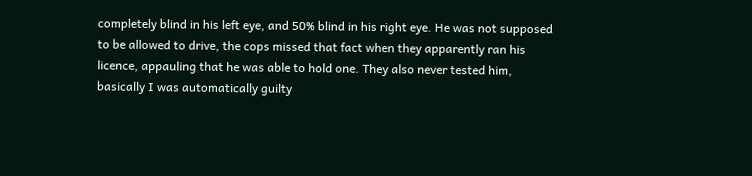completely blind in his left eye, and 50% blind in his right eye. He was not supposed to be allowed to drive, the cops missed that fact when they apparently ran his licence, appauling that he was able to hold one. They also never tested him, basically I was automatically guilty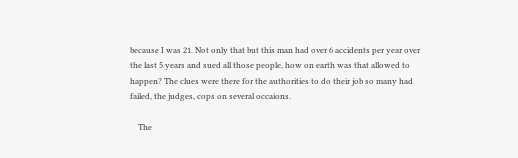because I was 21. Not only that but this man had over 6 accidents per year over the last 5 years and sued all those people, how on earth was that allowed to happen? The clues were there for the authorities to do their job so many had failed, the judges, cops on several occaions.

    The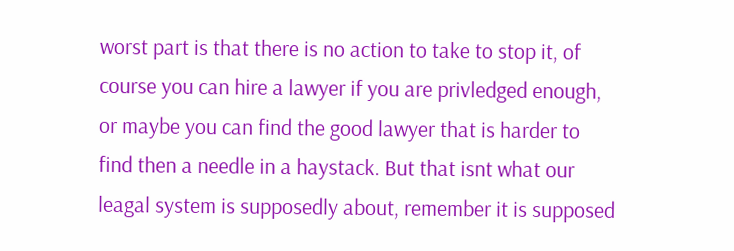worst part is that there is no action to take to stop it, of course you can hire a lawyer if you are privledged enough, or maybe you can find the good lawyer that is harder to find then a needle in a haystack. But that isnt what our leagal system is supposedly about, remember it is supposed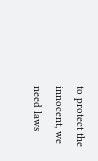to protect the innocent, we need laws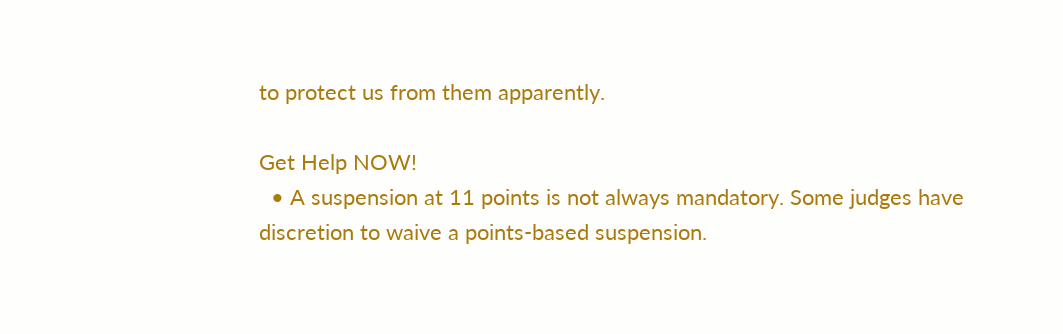to protect us from them apparently.

Get Help NOW!
  • A suspension at 11 points is not always mandatory. Some judges have discretion to waive a points-based suspension.